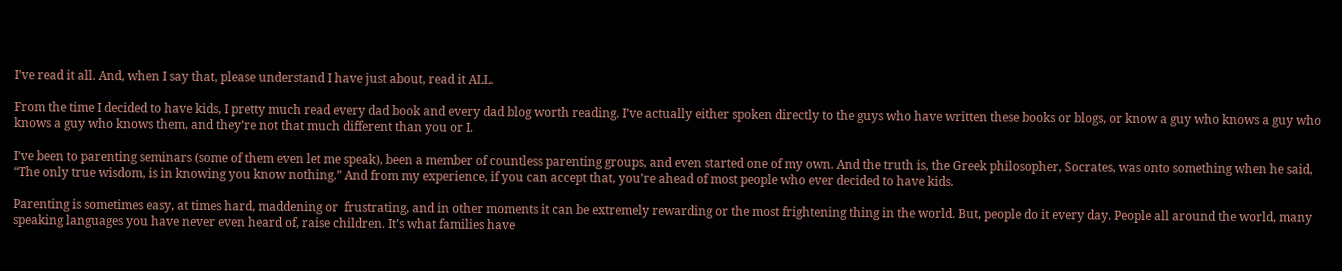I’ve read it all. And, when I say that, please understand I have just about, read it ALL.

From the time I decided to have kids, I pretty much read every dad book and every dad blog worth reading. I’ve actually either spoken directly to the guys who have written these books or blogs, or know a guy who knows a guy who knows a guy who knows them, and they’re not that much different than you or I.

I’ve been to parenting seminars (some of them even let me speak), been a member of countless parenting groups, and even started one of my own. And the truth is, the Greek philosopher, Socrates, was onto something when he said, “The only true wisdom, is in knowing you know nothing.” And from my experience, if you can accept that, you’re ahead of most people who ever decided to have kids.

Parenting is sometimes easy, at times hard, maddening or  frustrating, and in other moments it can be extremely rewarding or the most frightening thing in the world. But, people do it every day. People all around the world, many speaking languages you have never even heard of, raise children. It’s what families have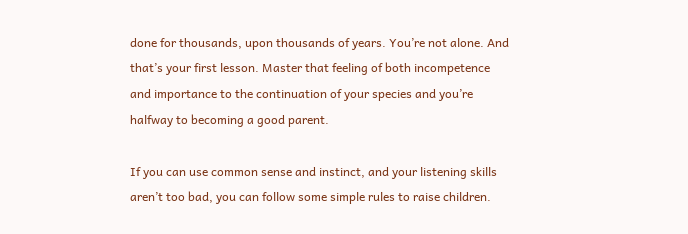done for thousands, upon thousands of years. You’re not alone. And that’s your first lesson. Master that feeling of both incompetence and importance to the continuation of your species and you’re halfway to becoming a good parent.

If you can use common sense and instinct, and your listening skills aren’t too bad, you can follow some simple rules to raise children.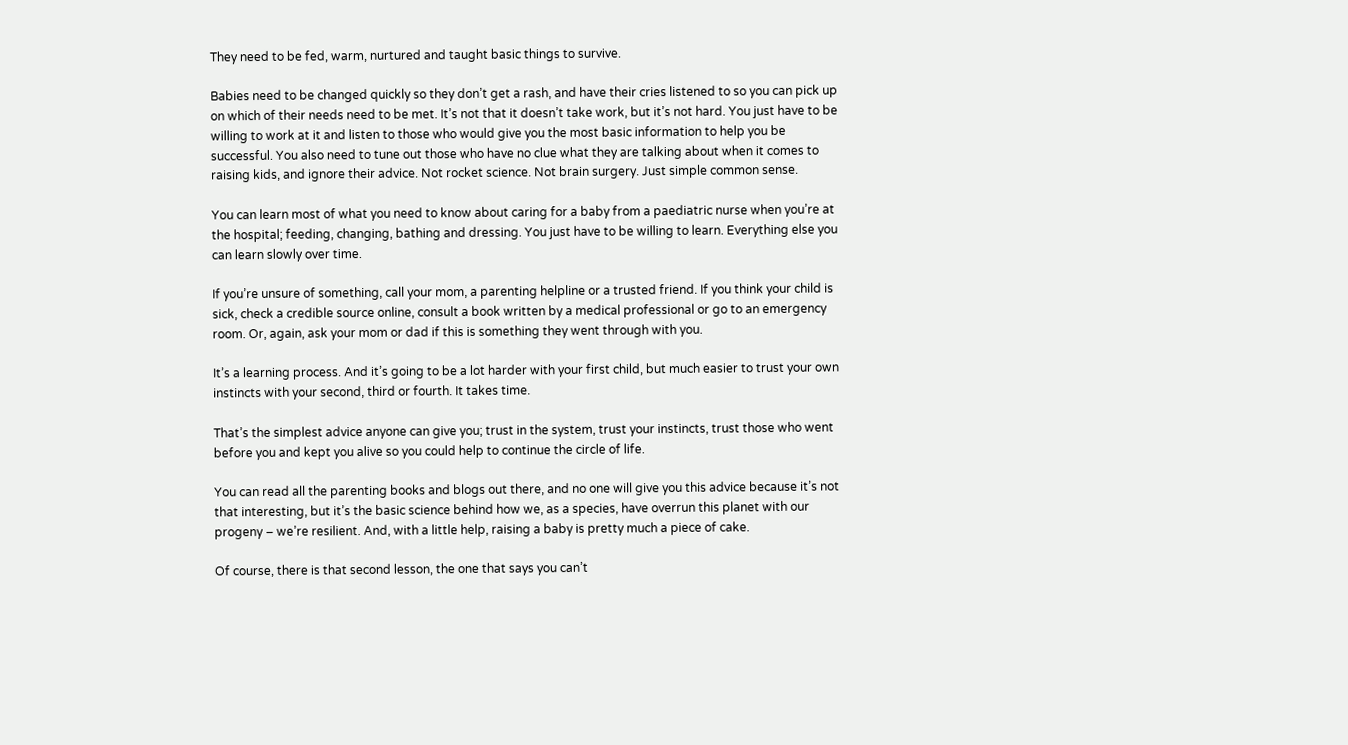They need to be fed, warm, nurtured and taught basic things to survive.

Babies need to be changed quickly so they don’t get a rash, and have their cries listened to so you can pick up on which of their needs need to be met. It’s not that it doesn’t take work, but it’s not hard. You just have to be willing to work at it and listen to those who would give you the most basic information to help you be successful. You also need to tune out those who have no clue what they are talking about when it comes to raising kids, and ignore their advice. Not rocket science. Not brain surgery. Just simple common sense.

You can learn most of what you need to know about caring for a baby from a paediatric nurse when you’re at the hospital; feeding, changing, bathing and dressing. You just have to be willing to learn. Everything else you can learn slowly over time.

If you’re unsure of something, call your mom, a parenting helpline or a trusted friend. If you think your child is sick, check a credible source online, consult a book written by a medical professional or go to an emergency room. Or, again, ask your mom or dad if this is something they went through with you.

It’s a learning process. And it’s going to be a lot harder with your first child, but much easier to trust your own instincts with your second, third or fourth. It takes time.

That’s the simplest advice anyone can give you; trust in the system, trust your instincts, trust those who went before you and kept you alive so you could help to continue the circle of life.

You can read all the parenting books and blogs out there, and no one will give you this advice because it’s not that interesting, but it’s the basic science behind how we, as a species, have overrun this planet with our progeny – we’re resilient. And, with a little help, raising a baby is pretty much a piece of cake.

Of course, there is that second lesson, the one that says you can’t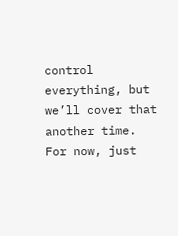control everything, but we’ll cover that another time. For now, just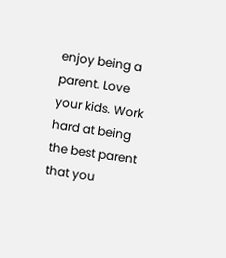enjoy being a parent. Love your kids. Work hard at being the best parent that you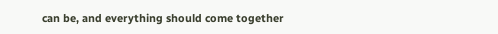can be, and everything should come together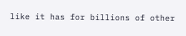like it has for billions of other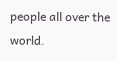people all over the world.